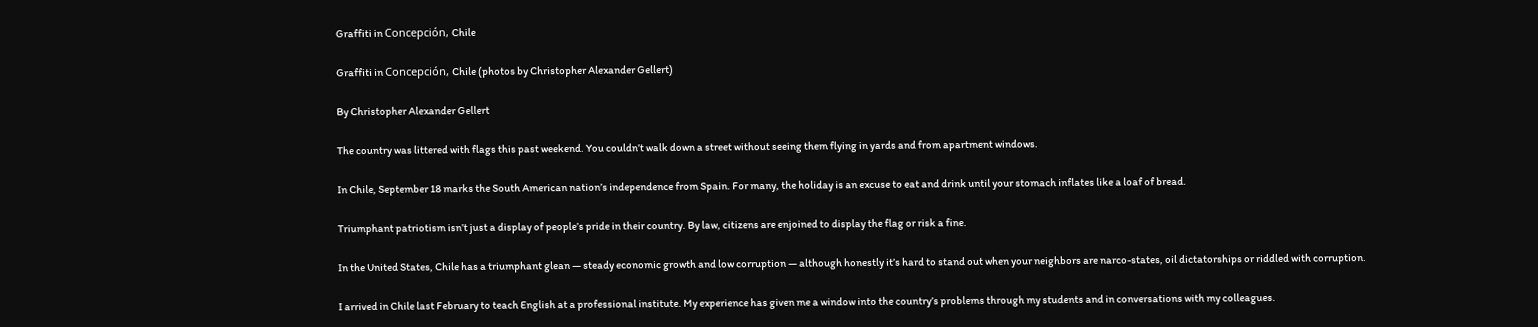Graffiti in Concepción, Chile

Graffiti in Concepción, Chile (photos by Christopher Alexander Gellert)

By Christopher Alexander Gellert

The country was littered with flags this past weekend. You couldn’t walk down a street without seeing them flying in yards and from apartment windows.

In Chile, September 18 marks the South American nation’s independence from Spain. For many, the holiday is an excuse to eat and drink until your stomach inflates like a loaf of bread.

Triumphant patriotism isn’t just a display of people’s pride in their country. By law, citizens are enjoined to display the flag or risk a fine.

In the United States, Chile has a triumphant glean — steady economic growth and low corruption — although honestly it’s hard to stand out when your neighbors are narco-states, oil dictatorships or riddled with corruption.

I arrived in Chile last February to teach English at a professional institute. My experience has given me a window into the country’s problems through my students and in conversations with my colleagues.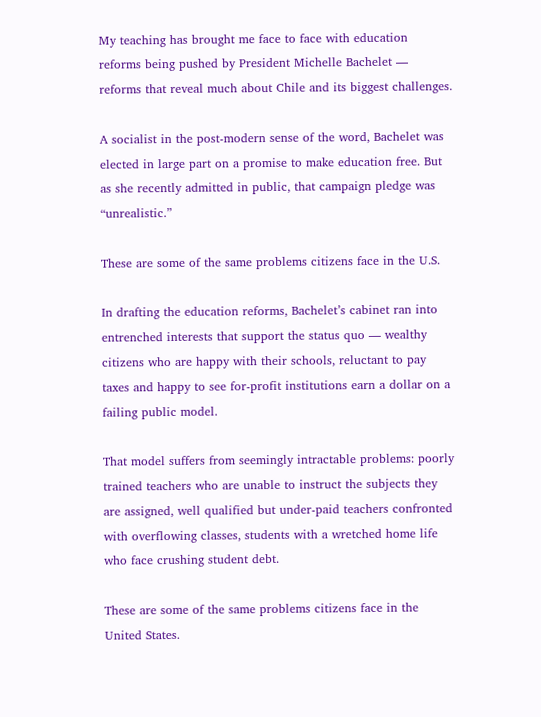My teaching has brought me face to face with education reforms being pushed by President Michelle Bachelet — reforms that reveal much about Chile and its biggest challenges.

A socialist in the post-modern sense of the word, Bachelet was elected in large part on a promise to make education free. But as she recently admitted in public, that campaign pledge was “unrealistic.”

These are some of the same problems citizens face in the U.S.

In drafting the education reforms, Bachelet’s cabinet ran into entrenched interests that support the status quo — wealthy citizens who are happy with their schools, reluctant to pay taxes and happy to see for-profit institutions earn a dollar on a failing public model.

That model suffers from seemingly intractable problems: poorly trained teachers who are unable to instruct the subjects they are assigned, well qualified but under-paid teachers confronted with overflowing classes, students with a wretched home life who face crushing student debt.

These are some of the same problems citizens face in the United States.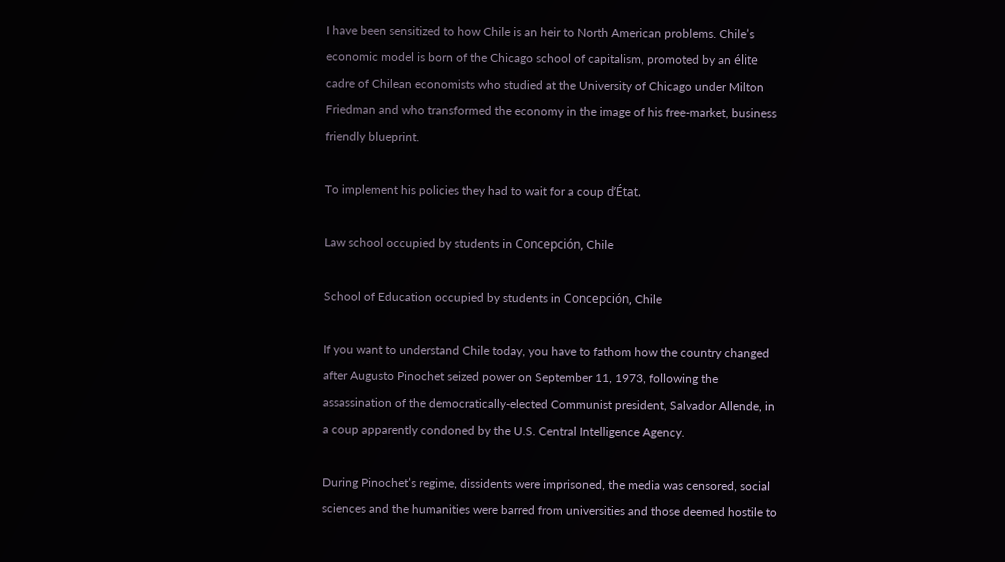I have been sensitized to how Chile is an heir to North American problems. Chile’s economic model is born of the Chicago school of capitalism, promoted by an élite cadre of Chilean economists who studied at the University of Chicago under Milton Friedman and who transformed the economy in the image of his free-market, business friendly blueprint.

To implement his policies they had to wait for a coup d’État.

Law school occupied by students in Concepción, Chile

School of Education occupied by students in Concepción, Chile

If you want to understand Chile today, you have to fathom how the country changed after Augusto Pinochet seized power on September 11, 1973, following the assassination of the democratically-elected Communist president, Salvador Allende, in a coup apparently condoned by the U.S. Central Intelligence Agency.

During Pinochet’s regime, dissidents were imprisoned, the media was censored, social sciences and the humanities were barred from universities and those deemed hostile to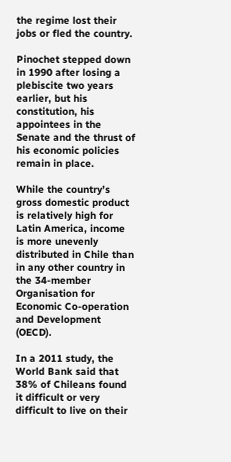the regime lost their jobs or fled the country.

Pinochet stepped down in 1990 after losing a plebiscite two years earlier, but his constitution, his appointees in the Senate and the thrust of his economic policies remain in place.

While the country’s gross domestic product is relatively high for Latin America, income is more unevenly distributed in Chile than in any other country in the 34-member Organisation for Economic Co-operation and Development (OECD).

In a 2011 study, the World Bank said that 38% of Chileans found it difficult or very difficult to live on their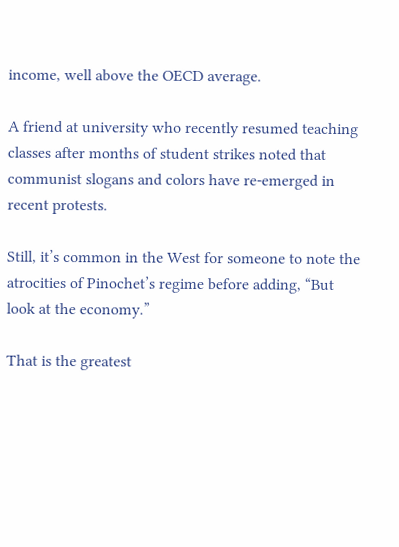income, well above the OECD average.

A friend at university who recently resumed teaching classes after months of student strikes noted that communist slogans and colors have re-emerged in recent protests.

Still, it’s common in the West for someone to note the atrocities of Pinochet’s regime before adding, “But look at the economy.”

That is the greatest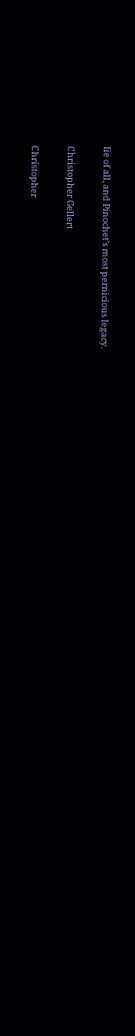lie of all, and Pinochet’s most pernicious legacy.

Christopher Gellert

Christopher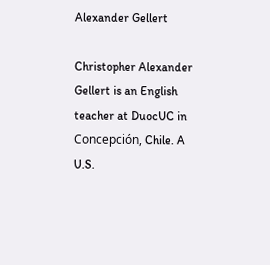Alexander Gellert

Christopher Alexander Gellert is an English teacher at DuocUC in Concepción, Chile. A U.S.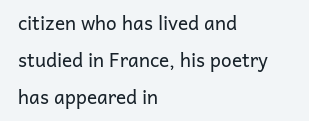citizen who has lived and studied in France, his poetry has appeared in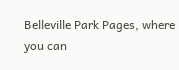Belleville Park Pages, where you can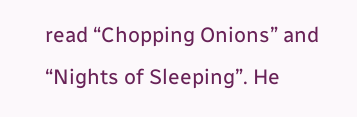read “Chopping Onions” and “Nights of Sleeping”. He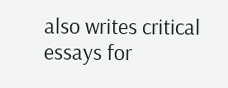also writes critical essays for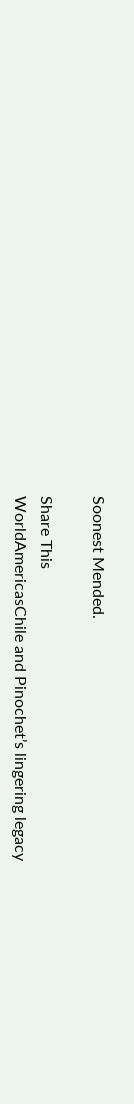Soonest Mended.

Share This
WorldAmericasChile and Pinochet’s lingering legacy